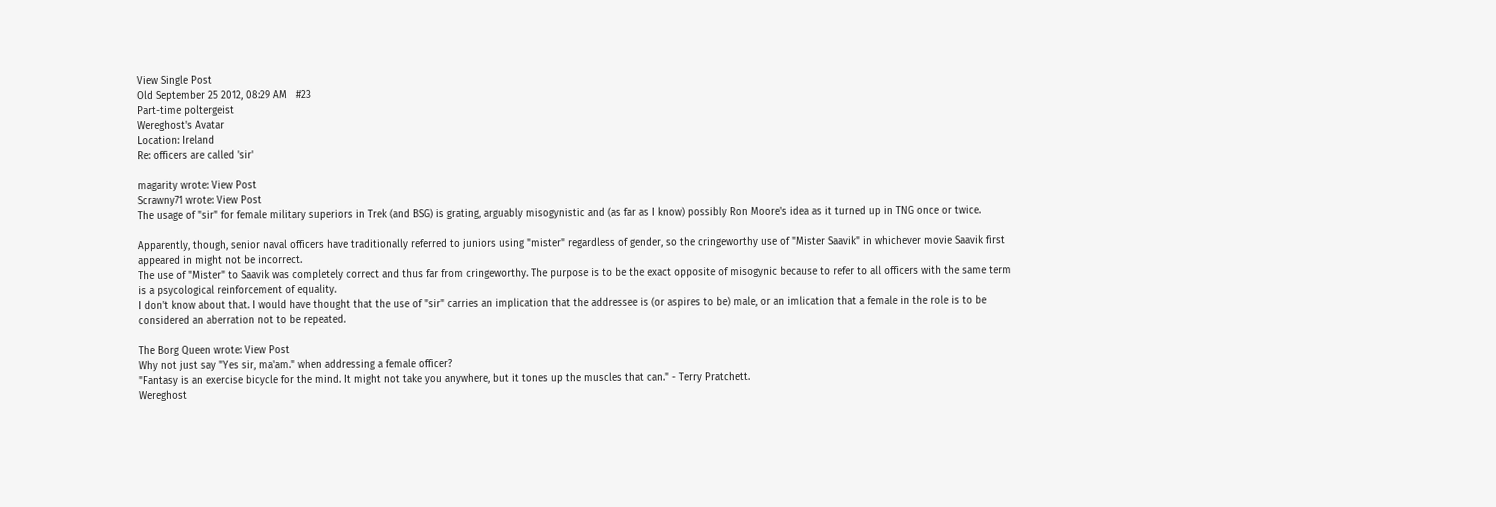View Single Post
Old September 25 2012, 08:29 AM   #23
Part-time poltergeist
Wereghost's Avatar
Location: Ireland
Re: officers are called 'sir'

magarity wrote: View Post
Scrawny71 wrote: View Post
The usage of "sir" for female military superiors in Trek (and BSG) is grating, arguably misogynistic and (as far as I know) possibly Ron Moore's idea as it turned up in TNG once or twice.

Apparently, though, senior naval officers have traditionally referred to juniors using "mister" regardless of gender, so the cringeworthy use of "Mister Saavik" in whichever movie Saavik first appeared in might not be incorrect.
The use of "Mister" to Saavik was completely correct and thus far from cringeworthy. The purpose is to be the exact opposite of misogynic because to refer to all officers with the same term is a psycological reinforcement of equality.
I don't know about that. I would have thought that the use of "sir" carries an implication that the addressee is (or aspires to be) male, or an imlication that a female in the role is to be considered an aberration not to be repeated.

The Borg Queen wrote: View Post
Why not just say "Yes sir, ma'am." when addressing a female officer?
"Fantasy is an exercise bicycle for the mind. It might not take you anywhere, but it tones up the muscles that can." - Terry Pratchett.
Wereghost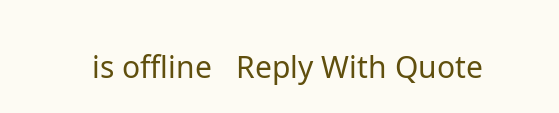is offline   Reply With Quote